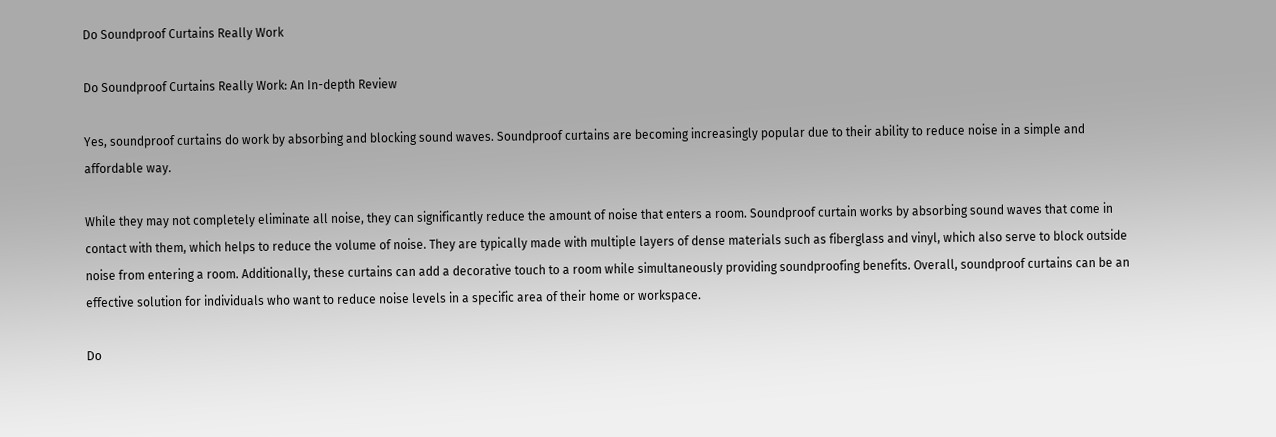Do Soundproof Curtains Really Work

Do Soundproof Curtains Really Work: An In-depth Review

Yes, soundproof curtains do work by absorbing and blocking sound waves. Soundproof curtains are becoming increasingly popular due to their ability to reduce noise in a simple and affordable way.

While they may not completely eliminate all noise, they can significantly reduce the amount of noise that enters a room. Soundproof curtain works by absorbing sound waves that come in contact with them, which helps to reduce the volume of noise. They are typically made with multiple layers of dense materials such as fiberglass and vinyl, which also serve to block outside noise from entering a room. Additionally, these curtains can add a decorative touch to a room while simultaneously providing soundproofing benefits. Overall, soundproof curtains can be an effective solution for individuals who want to reduce noise levels in a specific area of their home or workspace.

Do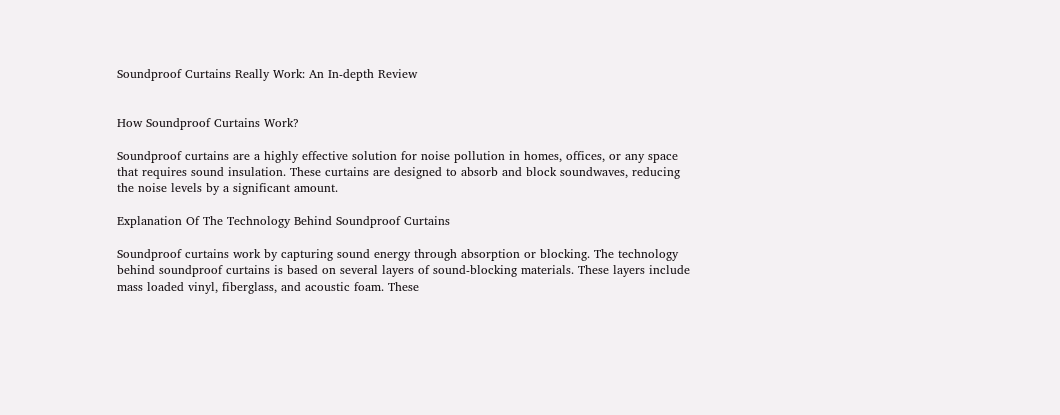Soundproof Curtains Really Work: An In-depth Review


How Soundproof Curtains Work?

Soundproof curtains are a highly effective solution for noise pollution in homes, offices, or any space that requires sound insulation. These curtains are designed to absorb and block soundwaves, reducing the noise levels by a significant amount.

Explanation Of The Technology Behind Soundproof Curtains

Soundproof curtains work by capturing sound energy through absorption or blocking. The technology behind soundproof curtains is based on several layers of sound-blocking materials. These layers include mass loaded vinyl, fiberglass, and acoustic foam. These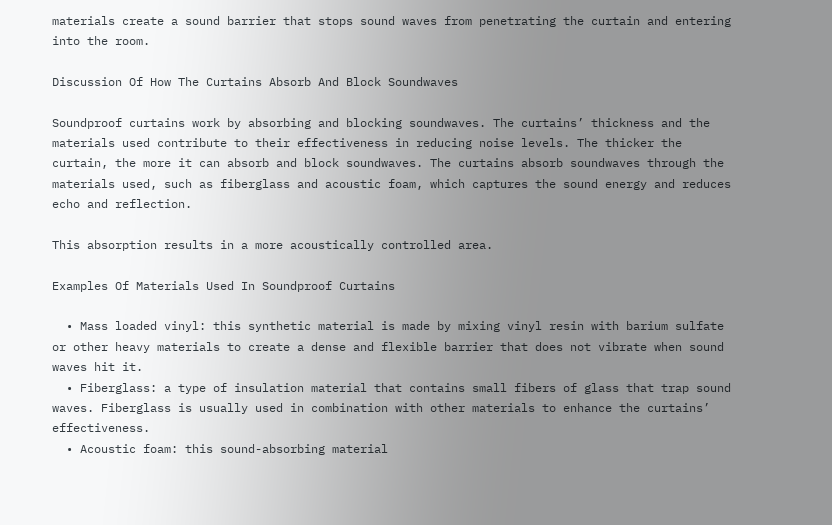materials create a sound barrier that stops sound waves from penetrating the curtain and entering into the room.

Discussion Of How The Curtains Absorb And Block Soundwaves

Soundproof curtains work by absorbing and blocking soundwaves. The curtains’ thickness and the materials used contribute to their effectiveness in reducing noise levels. The thicker the curtain, the more it can absorb and block soundwaves. The curtains absorb soundwaves through the materials used, such as fiberglass and acoustic foam, which captures the sound energy and reduces echo and reflection.

This absorption results in a more acoustically controlled area.

Examples Of Materials Used In Soundproof Curtains

  • Mass loaded vinyl: this synthetic material is made by mixing vinyl resin with barium sulfate or other heavy materials to create a dense and flexible barrier that does not vibrate when sound waves hit it.
  • Fiberglass: a type of insulation material that contains small fibers of glass that trap sound waves. Fiberglass is usually used in combination with other materials to enhance the curtains’ effectiveness.
  • Acoustic foam: this sound-absorbing material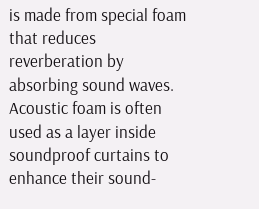is made from special foam that reduces reverberation by absorbing sound waves. Acoustic foam is often used as a layer inside soundproof curtains to enhance their sound-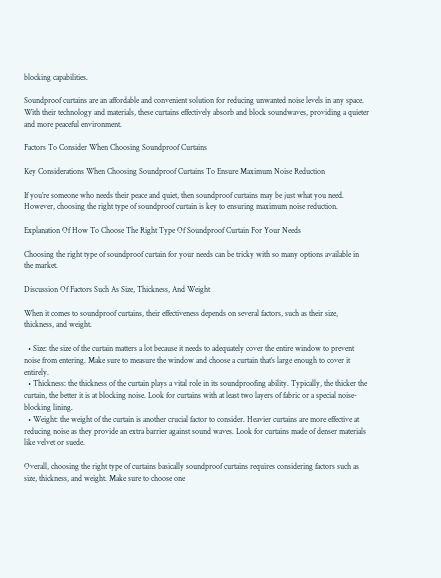blocking capabilities.

Soundproof curtains are an affordable and convenient solution for reducing unwanted noise levels in any space. With their technology and materials, these curtains effectively absorb and block soundwaves, providing a quieter and more peaceful environment.

Factors To Consider When Choosing Soundproof Curtains

Key Considerations When Choosing Soundproof Curtains To Ensure Maximum Noise Reduction

If you’re someone who needs their peace and quiet, then soundproof curtains may be just what you need. However, choosing the right type of soundproof curtain is key to ensuring maximum noise reduction.

Explanation Of How To Choose The Right Type Of Soundproof Curtain For Your Needs

Choosing the right type of soundproof curtain for your needs can be tricky with so many options available in the market.

Discussion Of Factors Such As Size, Thickness, And Weight

When it comes to soundproof curtains, their effectiveness depends on several factors, such as their size, thickness, and weight.

  • Size: the size of the curtain matters a lot because it needs to adequately cover the entire window to prevent noise from entering. Make sure to measure the window and choose a curtain that’s large enough to cover it entirely.
  • Thickness: the thickness of the curtain plays a vital role in its soundproofing ability. Typically, the thicker the curtain, the better it is at blocking noise. Look for curtains with at least two layers of fabric or a special noise-blocking lining.
  • Weight: the weight of the curtain is another crucial factor to consider. Heavier curtains are more effective at reducing noise as they provide an extra barrier against sound waves. Look for curtains made of denser materials like velvet or suede.

Overall, choosing the right type of curtains basically soundproof curtains requires considering factors such as size, thickness, and weight. Make sure to choose one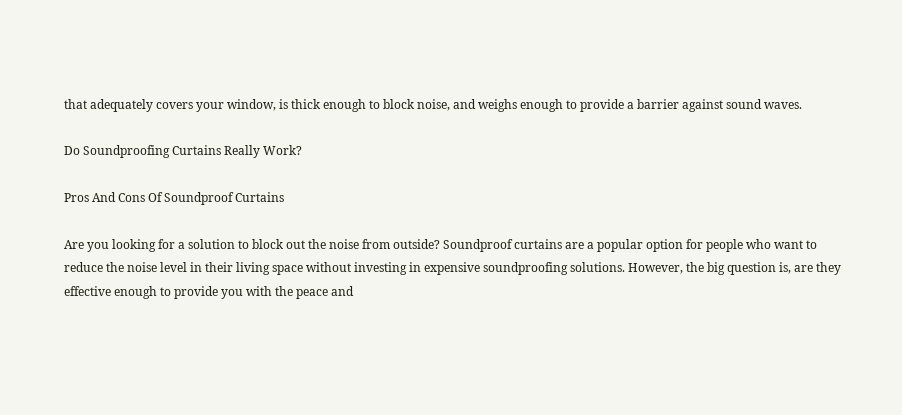that adequately covers your window, is thick enough to block noise, and weighs enough to provide a barrier against sound waves.

Do Soundproofing Curtains Really Work?

Pros And Cons Of Soundproof Curtains

Are you looking for a solution to block out the noise from outside? Soundproof curtains are a popular option for people who want to reduce the noise level in their living space without investing in expensive soundproofing solutions. However, the big question is, are they effective enough to provide you with the peace and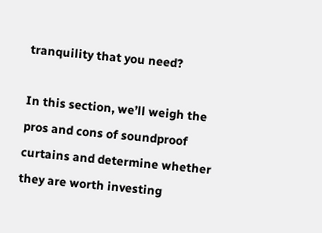tranquility that you need?

In this section, we’ll weigh the pros and cons of soundproof curtains and determine whether they are worth investing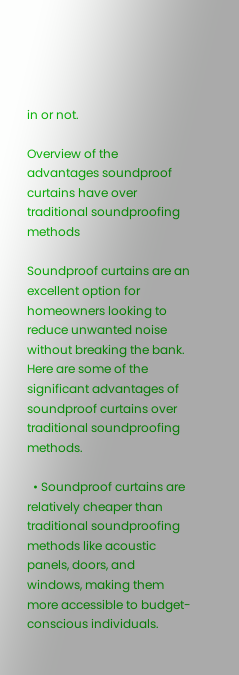in or not.

Overview of the advantages soundproof curtains have over traditional soundproofing methods

Soundproof curtains are an excellent option for homeowners looking to reduce unwanted noise without breaking the bank. Here are some of the significant advantages of soundproof curtains over traditional soundproofing methods.

  • Soundproof curtains are relatively cheaper than traditional soundproofing methods like acoustic panels, doors, and windows, making them more accessible to budget-conscious individuals.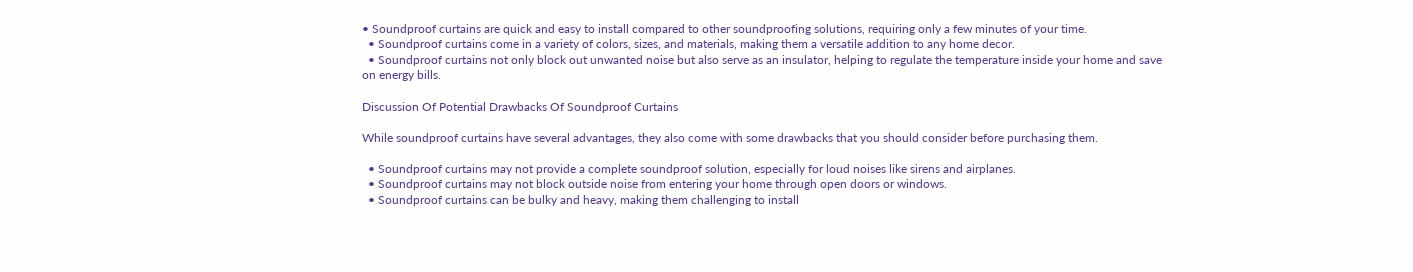• Soundproof curtains are quick and easy to install compared to other soundproofing solutions, requiring only a few minutes of your time.
  • Soundproof curtains come in a variety of colors, sizes, and materials, making them a versatile addition to any home decor.
  • Soundproof curtains not only block out unwanted noise but also serve as an insulator, helping to regulate the temperature inside your home and save on energy bills.

Discussion Of Potential Drawbacks Of Soundproof Curtains

While soundproof curtains have several advantages, they also come with some drawbacks that you should consider before purchasing them.

  • Soundproof curtains may not provide a complete soundproof solution, especially for loud noises like sirens and airplanes.
  • Soundproof curtains may not block outside noise from entering your home through open doors or windows.
  • Soundproof curtains can be bulky and heavy, making them challenging to install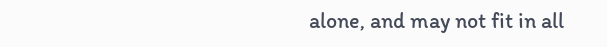alone, and may not fit in all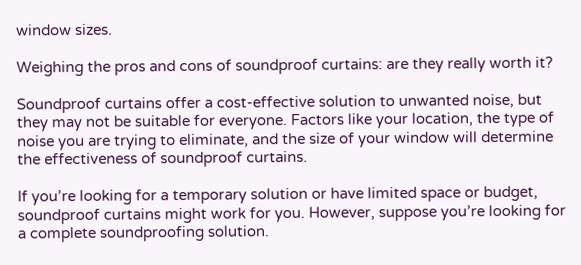window sizes.

Weighing the pros and cons of soundproof curtains: are they really worth it?

Soundproof curtains offer a cost-effective solution to unwanted noise, but they may not be suitable for everyone. Factors like your location, the type of noise you are trying to eliminate, and the size of your window will determine the effectiveness of soundproof curtains.

If you’re looking for a temporary solution or have limited space or budget, soundproof curtains might work for you. However, suppose you’re looking for a complete soundproofing solution.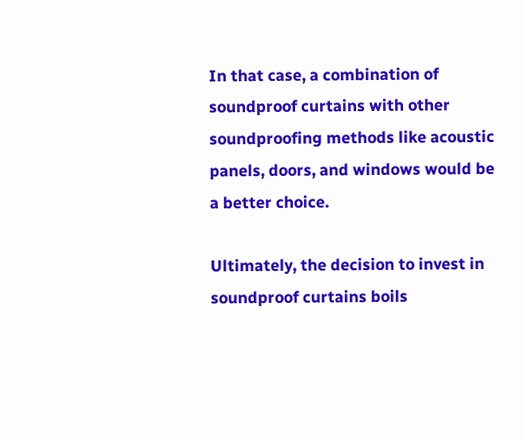In that case, a combination of soundproof curtains with other soundproofing methods like acoustic panels, doors, and windows would be a better choice.

Ultimately, the decision to invest in soundproof curtains boils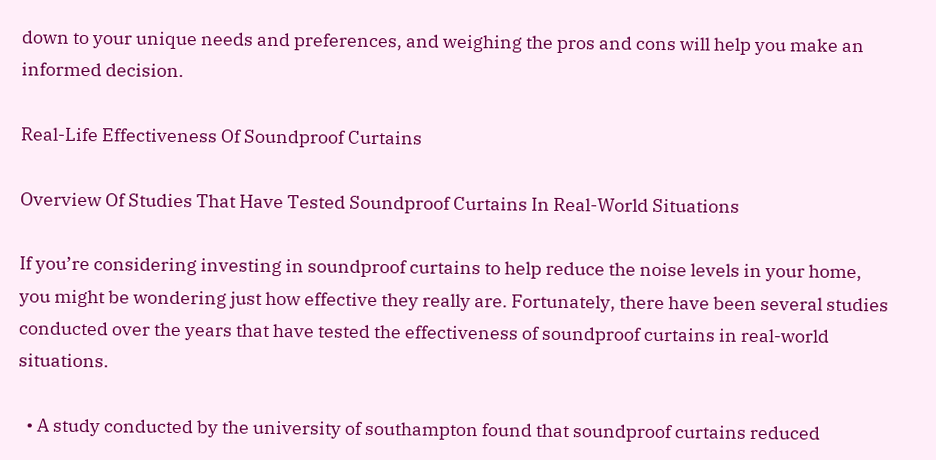down to your unique needs and preferences, and weighing the pros and cons will help you make an informed decision.

Real-Life Effectiveness Of Soundproof Curtains

Overview Of Studies That Have Tested Soundproof Curtains In Real-World Situations

If you’re considering investing in soundproof curtains to help reduce the noise levels in your home, you might be wondering just how effective they really are. Fortunately, there have been several studies conducted over the years that have tested the effectiveness of soundproof curtains in real-world situations.

  • A study conducted by the university of southampton found that soundproof curtains reduced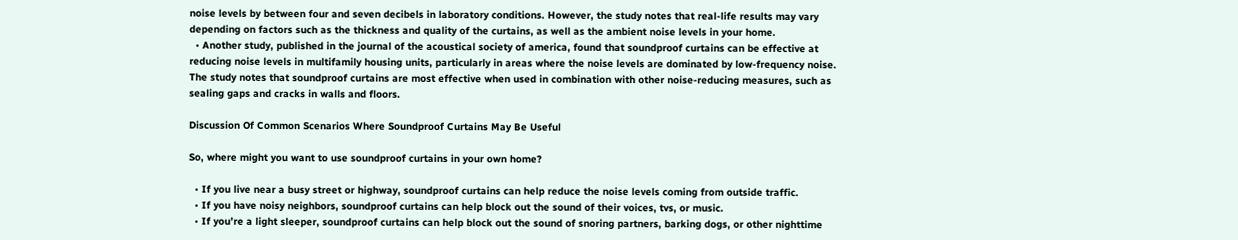noise levels by between four and seven decibels in laboratory conditions. However, the study notes that real-life results may vary depending on factors such as the thickness and quality of the curtains, as well as the ambient noise levels in your home.
  • Another study, published in the journal of the acoustical society of america, found that soundproof curtains can be effective at reducing noise levels in multifamily housing units, particularly in areas where the noise levels are dominated by low-frequency noise. The study notes that soundproof curtains are most effective when used in combination with other noise-reducing measures, such as sealing gaps and cracks in walls and floors.

Discussion Of Common Scenarios Where Soundproof Curtains May Be Useful

So, where might you want to use soundproof curtains in your own home?

  • If you live near a busy street or highway, soundproof curtains can help reduce the noise levels coming from outside traffic.
  • If you have noisy neighbors, soundproof curtains can help block out the sound of their voices, tvs, or music.
  • If you’re a light sleeper, soundproof curtains can help block out the sound of snoring partners, barking dogs, or other nighttime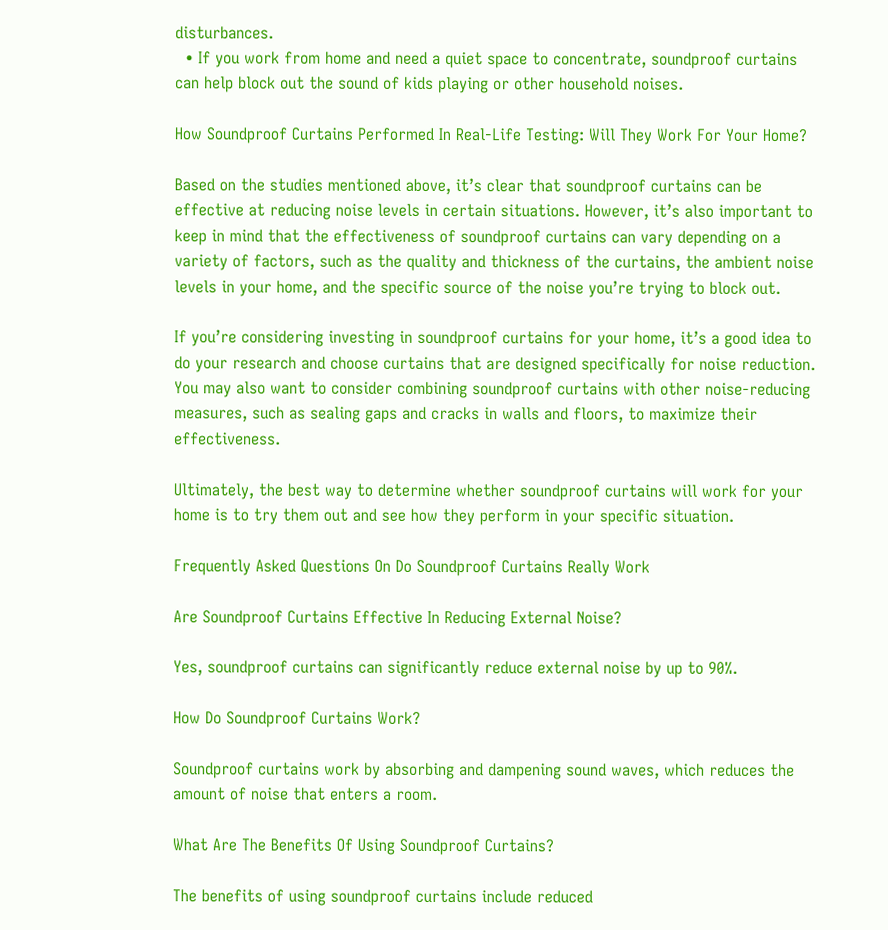disturbances.
  • If you work from home and need a quiet space to concentrate, soundproof curtains can help block out the sound of kids playing or other household noises.

How Soundproof Curtains Performed In Real-Life Testing: Will They Work For Your Home?

Based on the studies mentioned above, it’s clear that soundproof curtains can be effective at reducing noise levels in certain situations. However, it’s also important to keep in mind that the effectiveness of soundproof curtains can vary depending on a variety of factors, such as the quality and thickness of the curtains, the ambient noise levels in your home, and the specific source of the noise you’re trying to block out.

If you’re considering investing in soundproof curtains for your home, it’s a good idea to do your research and choose curtains that are designed specifically for noise reduction. You may also want to consider combining soundproof curtains with other noise-reducing measures, such as sealing gaps and cracks in walls and floors, to maximize their effectiveness.

Ultimately, the best way to determine whether soundproof curtains will work for your home is to try them out and see how they perform in your specific situation.

Frequently Asked Questions On Do Soundproof Curtains Really Work

Are Soundproof Curtains Effective In Reducing External Noise?

Yes, soundproof curtains can significantly reduce external noise by up to 90%.

How Do Soundproof Curtains Work?

Soundproof curtains work by absorbing and dampening sound waves, which reduces the amount of noise that enters a room.

What Are The Benefits Of Using Soundproof Curtains?

The benefits of using soundproof curtains include reduced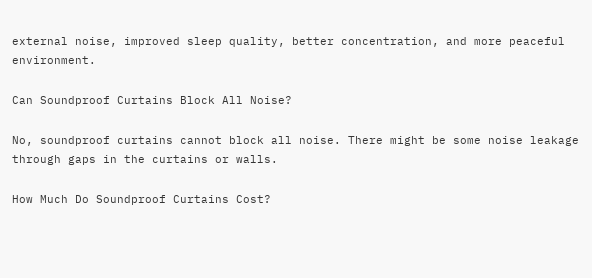external noise, improved sleep quality, better concentration, and more peaceful environment.

Can Soundproof Curtains Block All Noise?

No, soundproof curtains cannot block all noise. There might be some noise leakage through gaps in the curtains or walls.

How Much Do Soundproof Curtains Cost?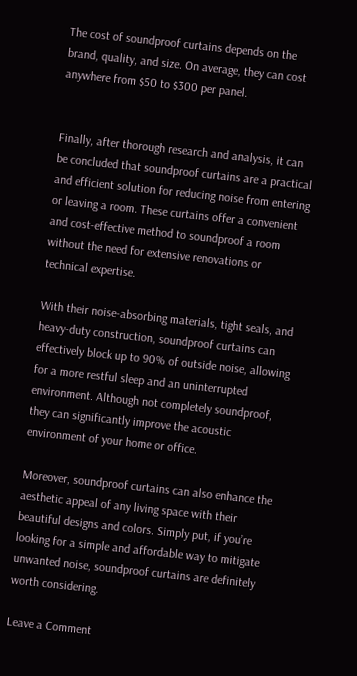The cost of soundproof curtains depends on the brand, quality, and size. On average, they can cost anywhere from $50 to $300 per panel.


Finally, after thorough research and analysis, it can be concluded that soundproof curtains are a practical and efficient solution for reducing noise from entering or leaving a room. These curtains offer a convenient and cost-effective method to soundproof a room without the need for extensive renovations or technical expertise.

With their noise-absorbing materials, tight seals, and heavy-duty construction, soundproof curtains can effectively block up to 90% of outside noise, allowing for a more restful sleep and an uninterrupted environment. Although not completely soundproof, they can significantly improve the acoustic environment of your home or office.

Moreover, soundproof curtains can also enhance the aesthetic appeal of any living space with their beautiful designs and colors. Simply put, if you’re looking for a simple and affordable way to mitigate unwanted noise, soundproof curtains are definitely worth considering.

Leave a Comment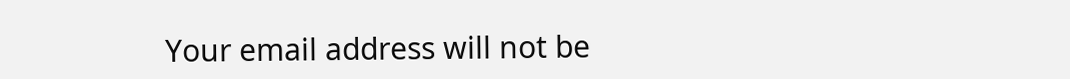Your email address will not be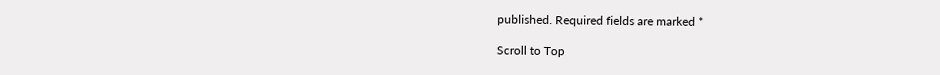published. Required fields are marked *

Scroll to Top